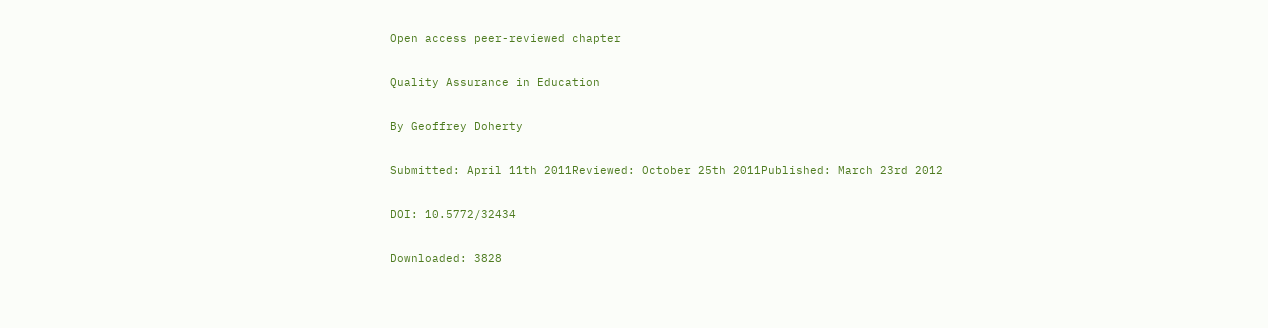Open access peer-reviewed chapter

Quality Assurance in Education

By Geoffrey Doherty

Submitted: April 11th 2011Reviewed: October 25th 2011Published: March 23rd 2012

DOI: 10.5772/32434

Downloaded: 3828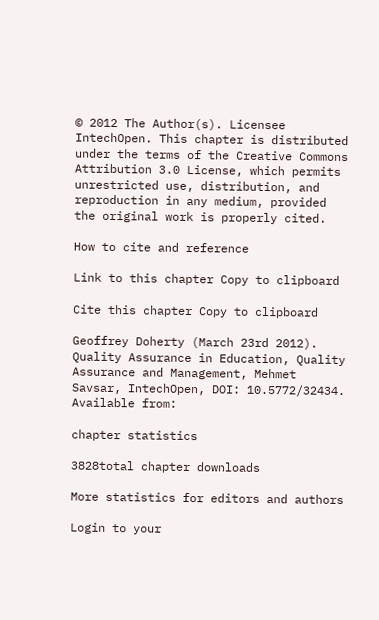© 2012 The Author(s). Licensee IntechOpen. This chapter is distributed under the terms of the Creative Commons Attribution 3.0 License, which permits unrestricted use, distribution, and reproduction in any medium, provided the original work is properly cited.

How to cite and reference

Link to this chapter Copy to clipboard

Cite this chapter Copy to clipboard

Geoffrey Doherty (March 23rd 2012). Quality Assurance in Education, Quality Assurance and Management, Mehmet Savsar, IntechOpen, DOI: 10.5772/32434. Available from:

chapter statistics

3828total chapter downloads

More statistics for editors and authors

Login to your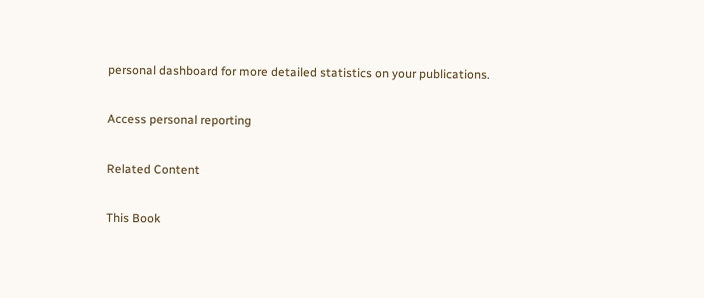personal dashboard for more detailed statistics on your publications.

Access personal reporting

Related Content

This Book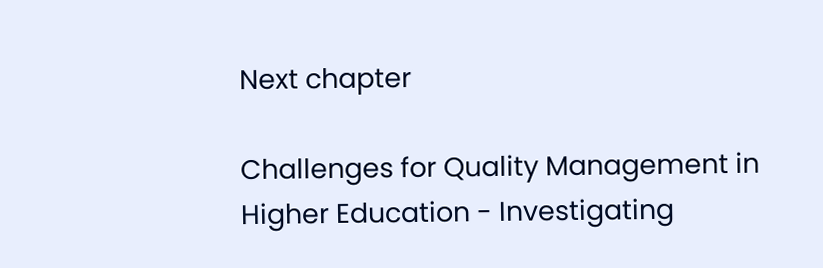Next chapter

Challenges for Quality Management in Higher Education - Investigating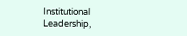Institutional Leadership,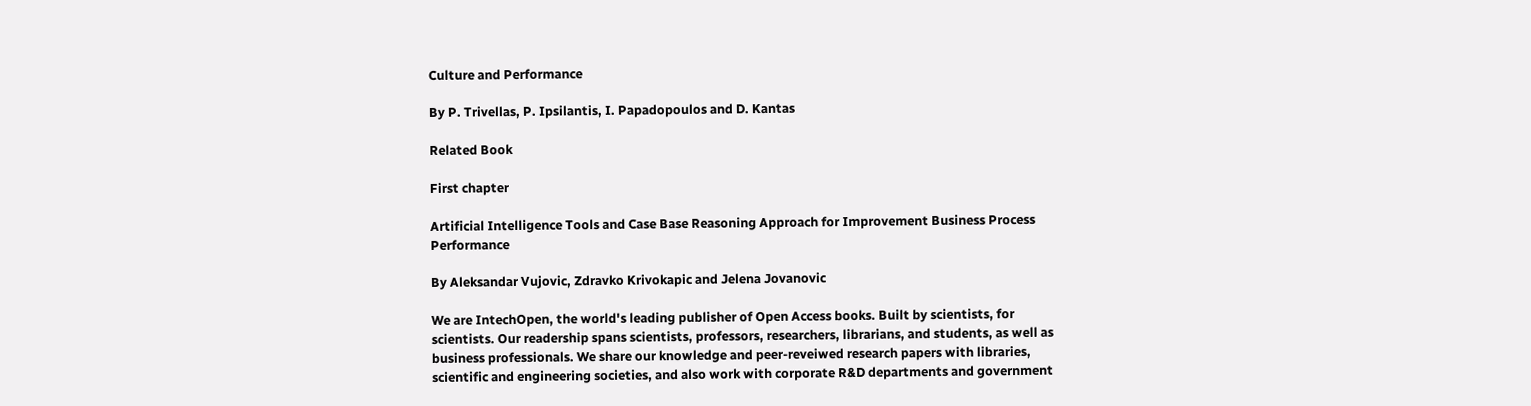Culture and Performance

By P. Trivellas, P. Ipsilantis, I. Papadopoulos and D. Kantas

Related Book

First chapter

Artificial Intelligence Tools and Case Base Reasoning Approach for Improvement Business Process Performance

By Aleksandar Vujovic, Zdravko Krivokapic and Jelena Jovanovic

We are IntechOpen, the world's leading publisher of Open Access books. Built by scientists, for scientists. Our readership spans scientists, professors, researchers, librarians, and students, as well as business professionals. We share our knowledge and peer-reveiwed research papers with libraries, scientific and engineering societies, and also work with corporate R&D departments and government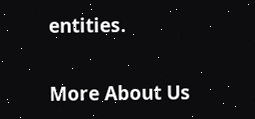entities.

More About Us